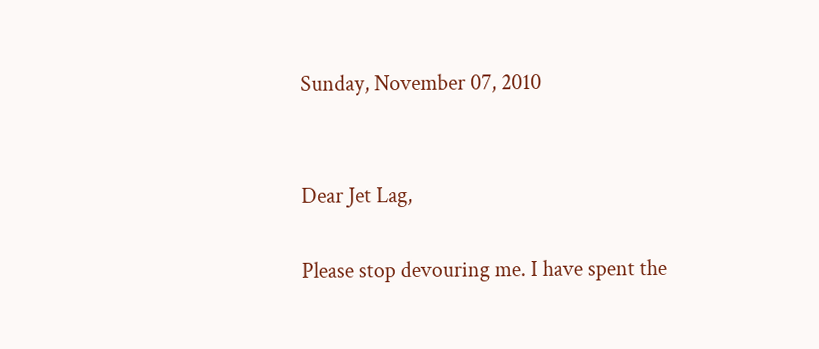Sunday, November 07, 2010


Dear Jet Lag,

Please stop devouring me. I have spent the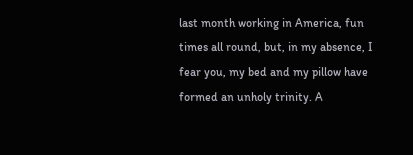last month working in America, fun times all round, but, in my absence, I fear you, my bed and my pillow have formed an unholy trinity. A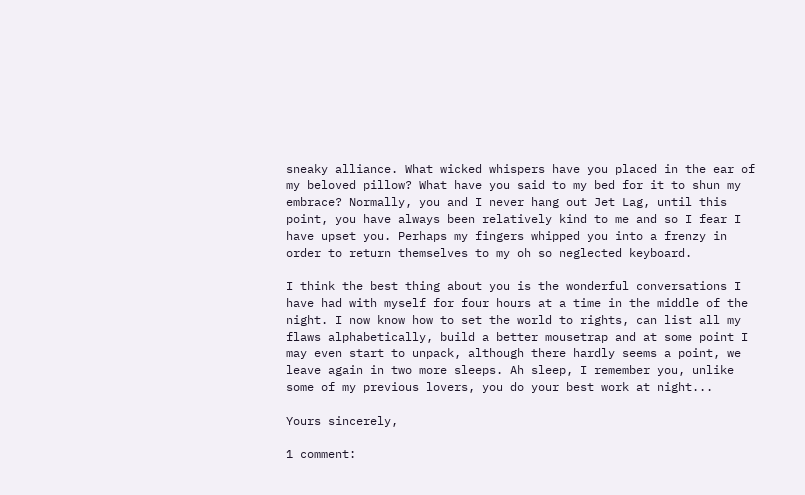sneaky alliance. What wicked whispers have you placed in the ear of my beloved pillow? What have you said to my bed for it to shun my embrace? Normally, you and I never hang out Jet Lag, until this point, you have always been relatively kind to me and so I fear I have upset you. Perhaps my fingers whipped you into a frenzy in order to return themselves to my oh so neglected keyboard.

I think the best thing about you is the wonderful conversations I have had with myself for four hours at a time in the middle of the night. I now know how to set the world to rights, can list all my flaws alphabetically, build a better mousetrap and at some point I may even start to unpack, although there hardly seems a point, we leave again in two more sleeps. Ah sleep, I remember you, unlike some of my previous lovers, you do your best work at night...

Yours sincerely,

1 comment: